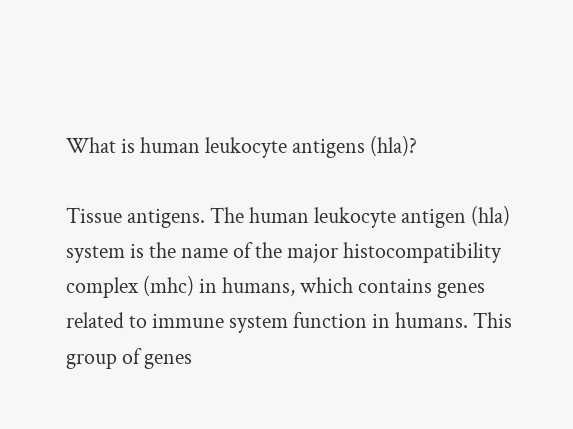What is human leukocyte antigens (hla)?

Tissue antigens. The human leukocyte antigen (hla) system is the name of the major histocompatibility complex (mhc) in humans, which contains genes related to immune system function in humans. This group of genes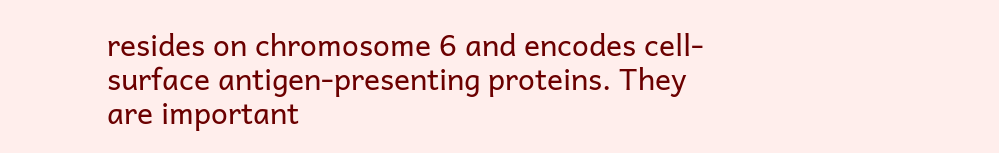resides on chromosome 6 and encodes cell-surface antigen-presenting proteins. They are important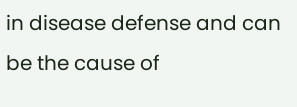in disease defense and can be the cause of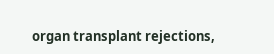organ transplant rejections,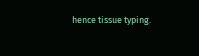hence tissue typing.